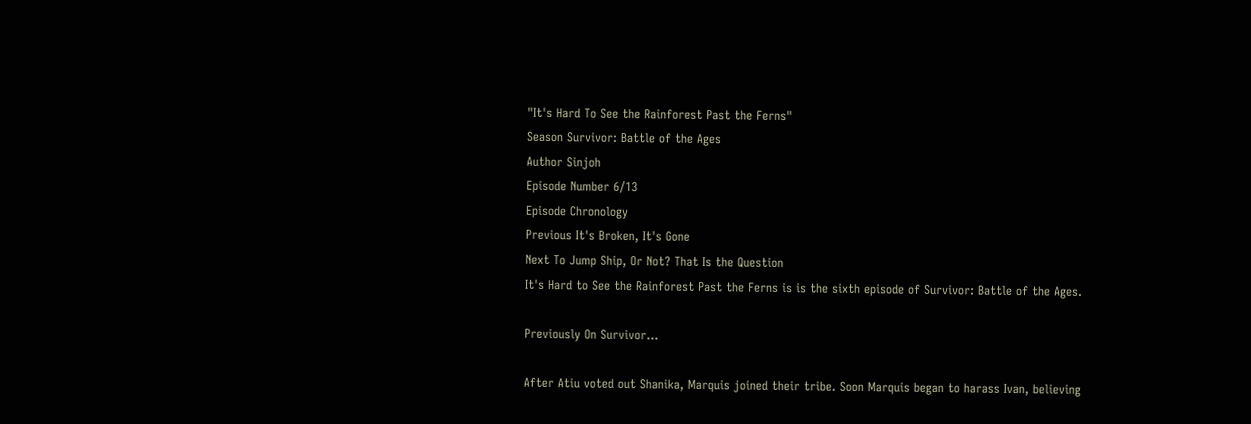"It's Hard To See the Rainforest Past the Ferns"
Season Survivor: Battle of the Ages
Author Sinjoh
Episode Number 6/13
Episode Chronology
Previous It's Broken, It's Gone
Next To Jump Ship, Or Not? That Is the Question
It's Hard to See the Rainforest Past the Ferns is is the sixth episode of Survivor: Battle of the Ages.

Previously On Survivor...

After Atiu voted out Shanika, Marquis joined their tribe. Soon Marquis began to harass Ivan, believing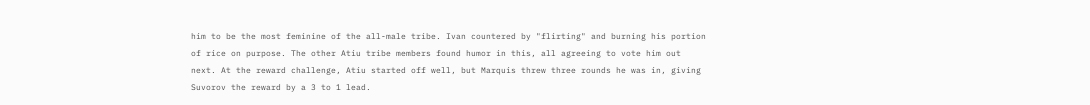him to be the most feminine of the all-male tribe. Ivan countered by "flirting" and burning his portion of rice on purpose. The other Atiu tribe members found humor in this, all agreeing to vote him out next. At the reward challenge, Atiu started off well, but Marquis threw three rounds he was in, giving Suvorov the reward by a 3 to 1 lead.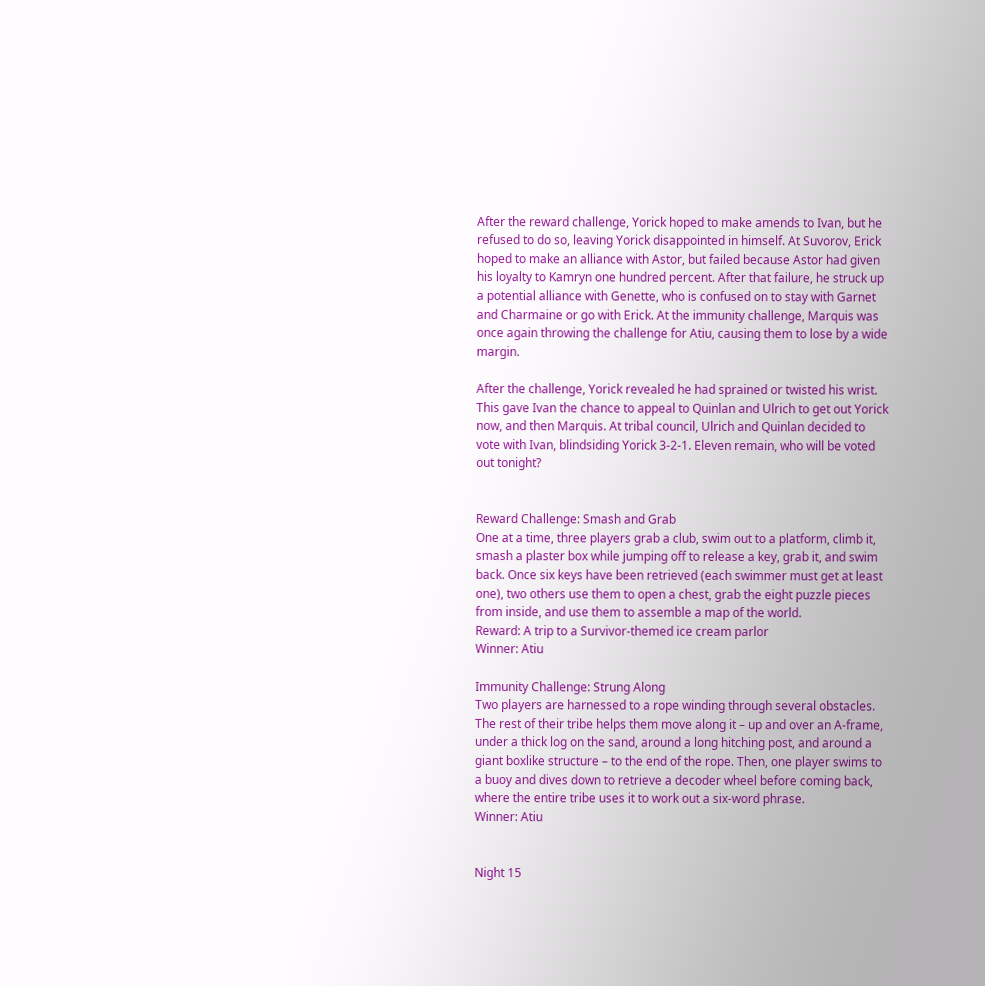After the reward challenge, Yorick hoped to make amends to Ivan, but he refused to do so, leaving Yorick disappointed in himself. At Suvorov, Erick hoped to make an alliance with Astor, but failed because Astor had given his loyalty to Kamryn one hundred percent. After that failure, he struck up a potential alliance with Genette, who is confused on to stay with Garnet and Charmaine or go with Erick. At the immunity challenge, Marquis was once again throwing the challenge for Atiu, causing them to lose by a wide margin.

After the challenge, Yorick revealed he had sprained or twisted his wrist. This gave Ivan the chance to appeal to Quinlan and Ulrich to get out Yorick now, and then Marquis. At tribal council, Ulrich and Quinlan decided to vote with Ivan, blindsiding Yorick 3-2-1. Eleven remain, who will be voted out tonight?


Reward Challenge: Smash and Grab
One at a time, three players grab a club, swim out to a platform, climb it, smash a plaster box while jumping off to release a key, grab it, and swim back. Once six keys have been retrieved (each swimmer must get at least one), two others use them to open a chest, grab the eight puzzle pieces from inside, and use them to assemble a map of the world.
Reward: A trip to a Survivor-themed ice cream parlor
Winner: Atiu

Immunity Challenge: Strung Along
Two players are harnessed to a rope winding through several obstacles. The rest of their tribe helps them move along it – up and over an A-frame, under a thick log on the sand, around a long hitching post, and around a giant boxlike structure – to the end of the rope. Then, one player swims to a buoy and dives down to retrieve a decoder wheel before coming back, where the entire tribe uses it to work out a six-word phrase.
Winner: Atiu


Night 15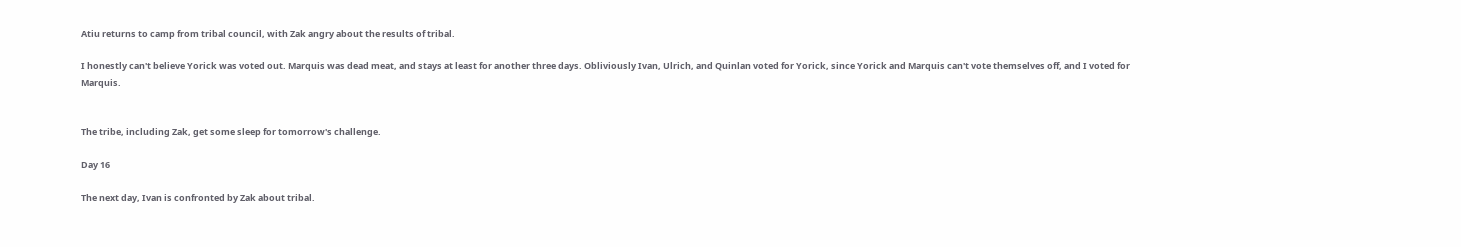Atiu returns to camp from tribal council, with Zak angry about the results of tribal.

I honestly can't believe Yorick was voted out. Marquis was dead meat, and stays at least for another three days. Obliviously Ivan, Ulrich, and Quinlan voted for Yorick, since Yorick and Marquis can't vote themselves off, and I voted for Marquis.


The tribe, including Zak, get some sleep for tomorrow's challenge.

Day 16

The next day, Ivan is confronted by Zak about tribal.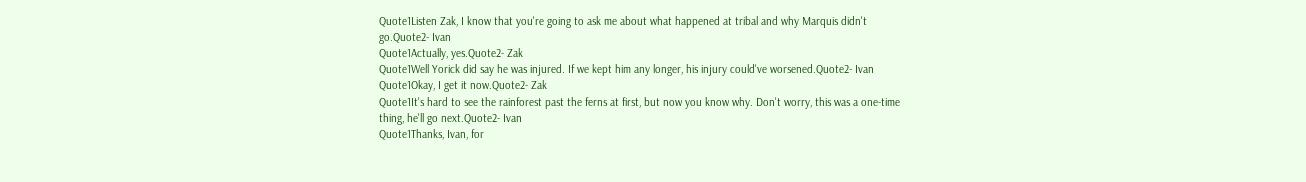Quote1Listen Zak, I know that you're going to ask me about what happened at tribal and why Marquis didn't go.Quote2- Ivan
Quote1Actually, yes.Quote2- Zak
Quote1Well Yorick did say he was injured. If we kept him any longer, his injury could've worsened.Quote2- Ivan
Quote1Okay, I get it now.Quote2- Zak
Quote1It's hard to see the rainforest past the ferns at first, but now you know why. Don't worry, this was a one-time thing, he'll go next.Quote2- Ivan
Quote1Thanks, Ivan, for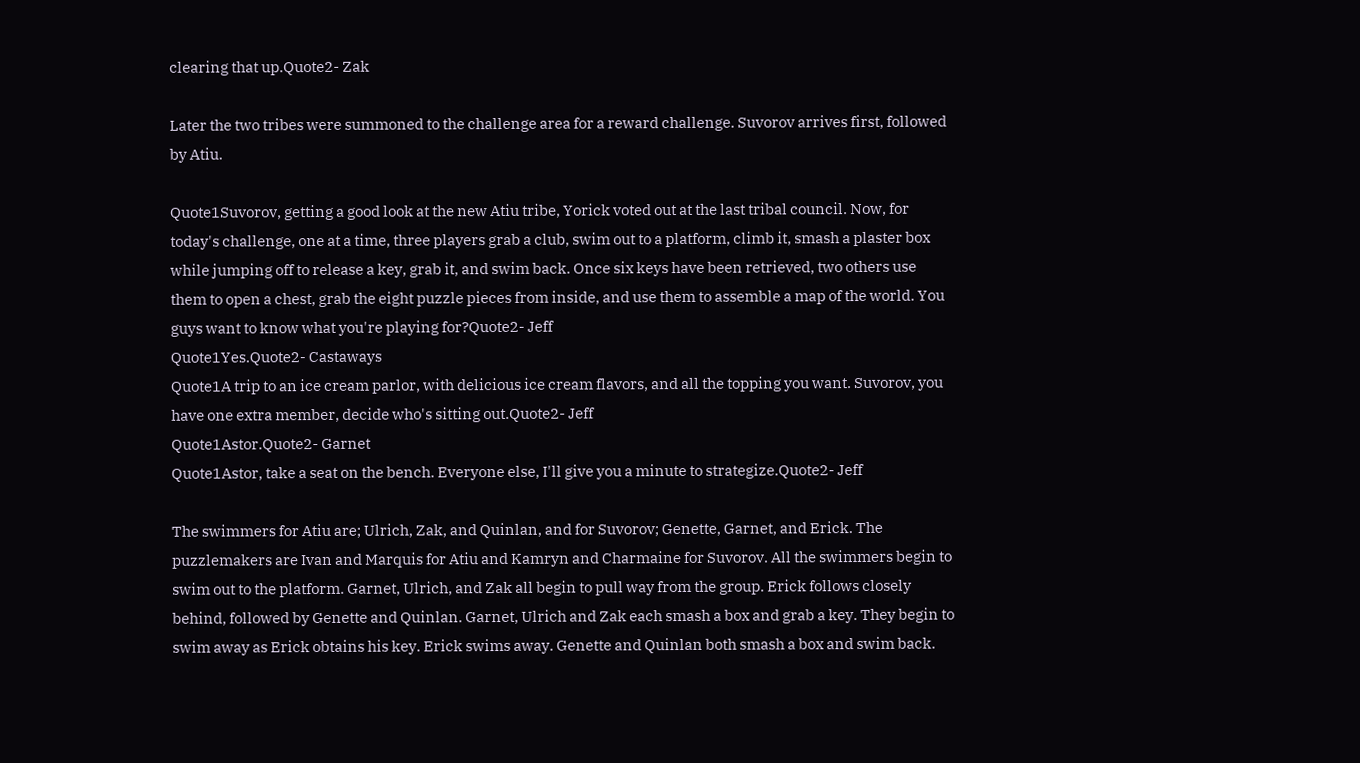clearing that up.Quote2- Zak

Later the two tribes were summoned to the challenge area for a reward challenge. Suvorov arrives first, followed by Atiu.

Quote1Suvorov, getting a good look at the new Atiu tribe, Yorick voted out at the last tribal council. Now, for today's challenge, one at a time, three players grab a club, swim out to a platform, climb it, smash a plaster box while jumping off to release a key, grab it, and swim back. Once six keys have been retrieved, two others use them to open a chest, grab the eight puzzle pieces from inside, and use them to assemble a map of the world. You guys want to know what you're playing for?Quote2- Jeff
Quote1Yes.Quote2- Castaways
Quote1A trip to an ice cream parlor, with delicious ice cream flavors, and all the topping you want. Suvorov, you have one extra member, decide who's sitting out.Quote2- Jeff
Quote1Astor.Quote2- Garnet
Quote1Astor, take a seat on the bench. Everyone else, I'll give you a minute to strategize.Quote2- Jeff

The swimmers for Atiu are; Ulrich, Zak, and Quinlan, and for Suvorov; Genette, Garnet, and Erick. The puzzlemakers are Ivan and Marquis for Atiu and Kamryn and Charmaine for Suvorov. All the swimmers begin to swim out to the platform. Garnet, Ulrich, and Zak all begin to pull way from the group. Erick follows closely behind, followed by Genette and Quinlan. Garnet, Ulrich and Zak each smash a box and grab a key. They begin to swim away as Erick obtains his key. Erick swims away. Genette and Quinlan both smash a box and swim back.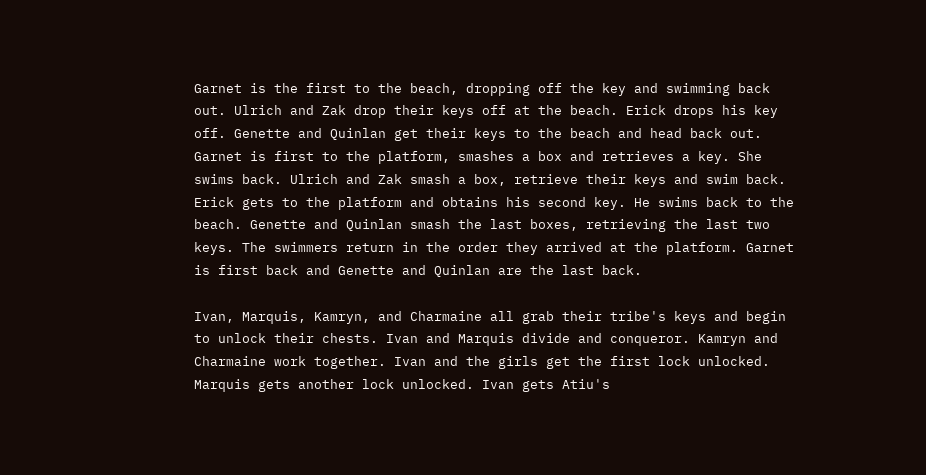Garnet is the first to the beach, dropping off the key and swimming back out. Ulrich and Zak drop their keys off at the beach. Erick drops his key off. Genette and Quinlan get their keys to the beach and head back out. Garnet is first to the platform, smashes a box and retrieves a key. She swims back. Ulrich and Zak smash a box, retrieve their keys and swim back. Erick gets to the platform and obtains his second key. He swims back to the beach. Genette and Quinlan smash the last boxes, retrieving the last two keys. The swimmers return in the order they arrived at the platform. Garnet is first back and Genette and Quinlan are the last back.

Ivan, Marquis, Kamryn, and Charmaine all grab their tribe's keys and begin to unlock their chests. Ivan and Marquis divide and conqueror. Kamryn and Charmaine work together. Ivan and the girls get the first lock unlocked. Marquis gets another lock unlocked. Ivan gets Atiu's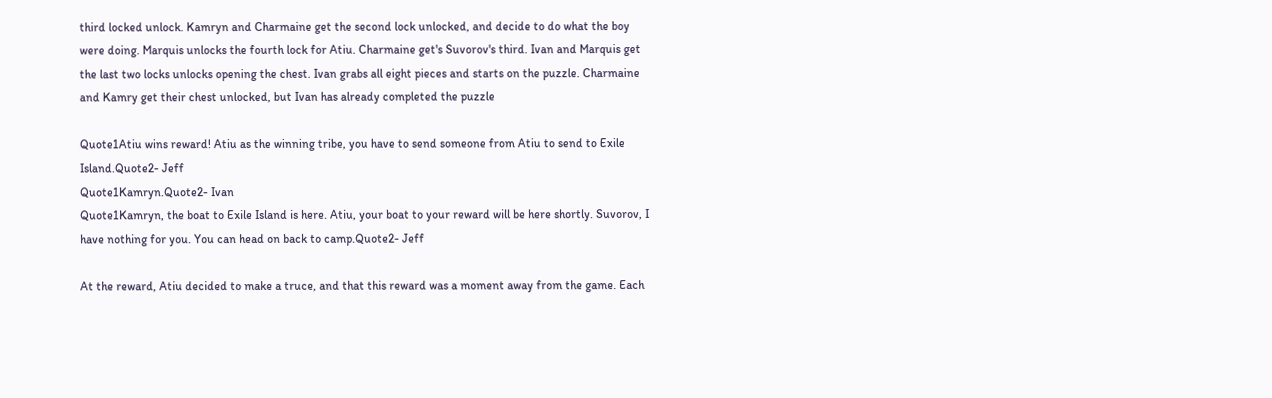third locked unlock. Kamryn and Charmaine get the second lock unlocked, and decide to do what the boy were doing. Marquis unlocks the fourth lock for Atiu. Charmaine get's Suvorov's third. Ivan and Marquis get the last two locks unlocks opening the chest. Ivan grabs all eight pieces and starts on the puzzle. Charmaine and Kamry get their chest unlocked, but Ivan has already completed the puzzle

Quote1Atiu wins reward! Atiu as the winning tribe, you have to send someone from Atiu to send to Exile Island.Quote2- Jeff
Quote1Kamryn.Quote2- Ivan
Quote1Kamryn, the boat to Exile Island is here. Atiu, your boat to your reward will be here shortly. Suvorov, I have nothing for you. You can head on back to camp.Quote2- Jeff

At the reward, Atiu decided to make a truce, and that this reward was a moment away from the game. Each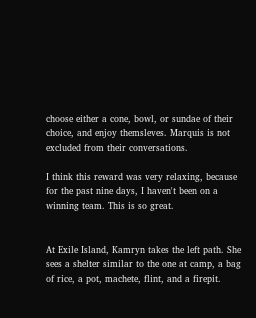choose either a cone, bowl, or sundae of their choice, and enjoy themsleves. Marquis is not excluded from their conversations.

I think this reward was very relaxing, because for the past nine days, I haven't been on a winning team. This is so great.


At Exile Island, Kamryn takes the left path. She sees a shelter similar to the one at camp, a bag of rice, a pot, machete, flint, and a firepit.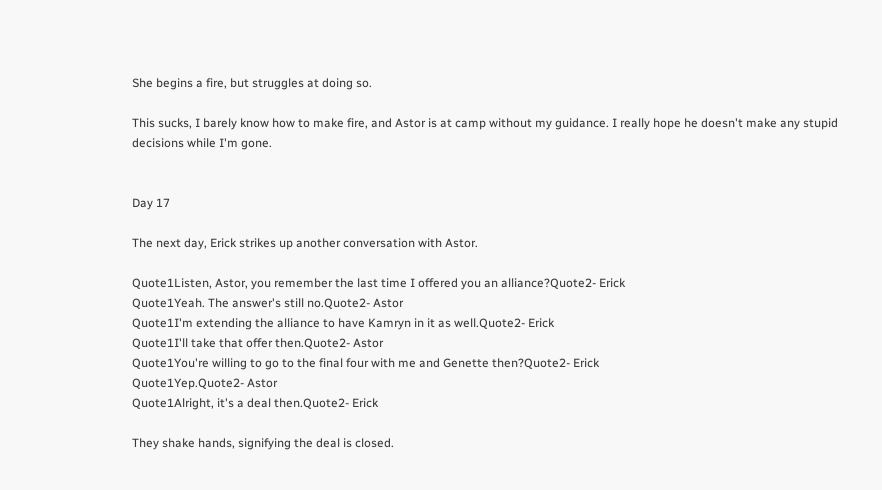She begins a fire, but struggles at doing so.

This sucks, I barely know how to make fire, and Astor is at camp without my guidance. I really hope he doesn't make any stupid decisions while I'm gone.


Day 17

The next day, Erick strikes up another conversation with Astor.

Quote1Listen, Astor, you remember the last time I offered you an alliance?Quote2- Erick
Quote1Yeah. The answer's still no.Quote2- Astor
Quote1I'm extending the alliance to have Kamryn in it as well.Quote2- Erick
Quote1I'll take that offer then.Quote2- Astor
Quote1You're willing to go to the final four with me and Genette then?Quote2- Erick
Quote1Yep.Quote2- Astor
Quote1Alright, it's a deal then.Quote2- Erick

They shake hands, signifying the deal is closed.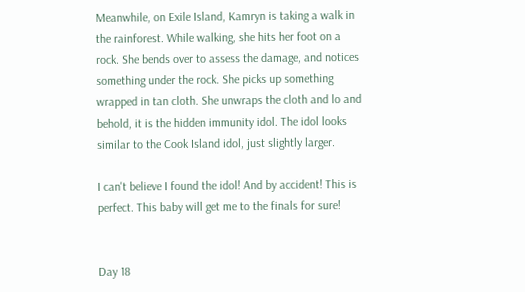Meanwhile, on Exile Island, Kamryn is taking a walk in the rainforest. While walking, she hits her foot on a rock. She bends over to assess the damage, and notices something under the rock. She picks up something wrapped in tan cloth. She unwraps the cloth and lo and behold, it is the hidden immunity idol. The idol looks similar to the Cook Island idol, just slightly larger.

I can't believe I found the idol! And by accident! This is perfect. This baby will get me to the finals for sure!


Day 18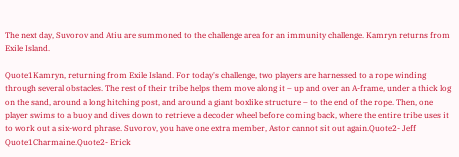The next day, Suvorov and Atiu are summoned to the challenge area for an immunity challenge. Kamryn returns from Exile Island.

Quote1Kamryn, returning from Exile Island. For today's challenge, two players are harnessed to a rope winding through several obstacles. The rest of their tribe helps them move along it – up and over an A-frame, under a thick log on the sand, around a long hitching post, and around a giant boxlike structure – to the end of the rope. Then, one player swims to a buoy and dives down to retrieve a decoder wheel before coming back, where the entire tribe uses it to work out a six-word phrase. Suvorov, you have one extra member, Astor cannot sit out again.Quote2- Jeff
Quote1Charmaine.Quote2- Erick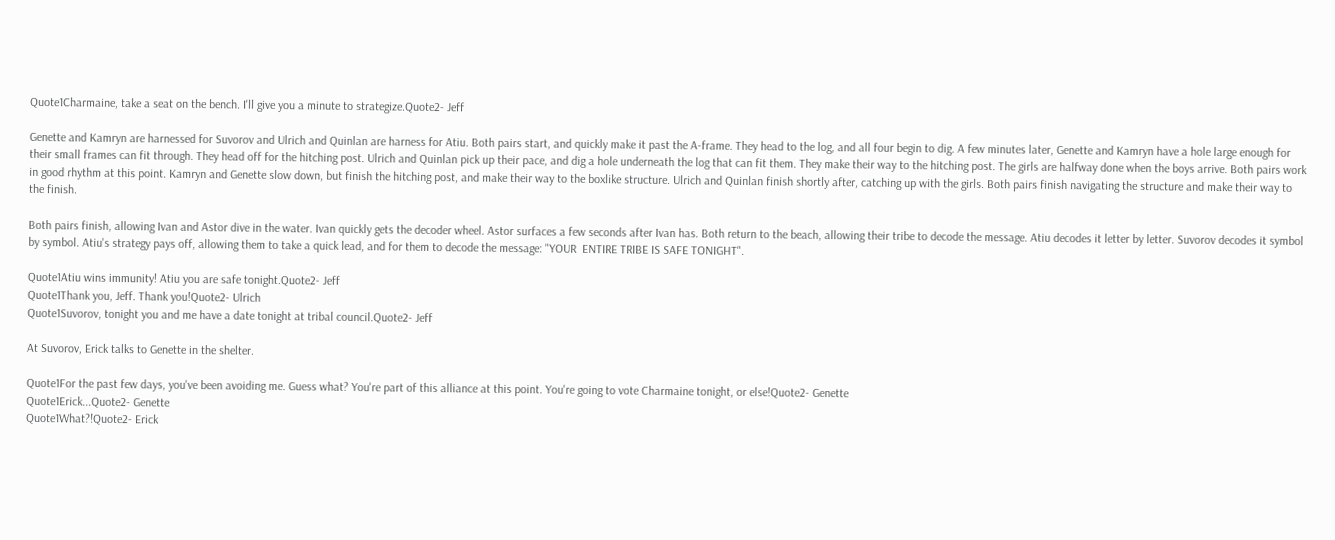Quote1Charmaine, take a seat on the bench. I'll give you a minute to strategize.Quote2- Jeff

Genette and Kamryn are harnessed for Suvorov and Ulrich and Quinlan are harness for Atiu. Both pairs start, and quickly make it past the A-frame. They head to the log, and all four begin to dig. A few minutes later, Genette and Kamryn have a hole large enough for their small frames can fit through. They head off for the hitching post. Ulrich and Quinlan pick up their pace, and dig a hole underneath the log that can fit them. They make their way to the hitching post. The girls are halfway done when the boys arrive. Both pairs work in good rhythm at this point. Kamryn and Genette slow down, but finish the hitching post, and make their way to the boxlike structure. Ulrich and Quinlan finish shortly after, catching up with the girls. Both pairs finish navigating the structure and make their way to the finish.

Both pairs finish, allowing Ivan and Astor dive in the water. Ivan quickly gets the decoder wheel. Astor surfaces a few seconds after Ivan has. Both return to the beach, allowing their tribe to decode the message. Atiu decodes it letter by letter. Suvorov decodes it symbol by symbol. Atiu's strategy pays off, allowing them to take a quick lead, and for them to decode the message: "YOUR  ENTIRE TRIBE IS SAFE TONIGHT".

Quote1Atiu wins immunity! Atiu you are safe tonight.Quote2- Jeff
Quote1Thank you, Jeff. Thank you!Quote2- Ulrich
Quote1Suvorov, tonight you and me have a date tonight at tribal council.Quote2- Jeff

At Suvorov, Erick talks to Genette in the shelter.

Quote1For the past few days, you've been avoiding me. Guess what? You're part of this alliance at this point. You're going to vote Charmaine tonight, or else!Quote2- Genette
Quote1Erick...Quote2- Genette
Quote1What?!Quote2- Erick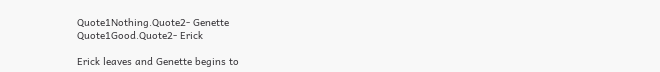Quote1Nothing.Quote2- Genette
Quote1Good.Quote2- Erick

Erick leaves and Genette begins to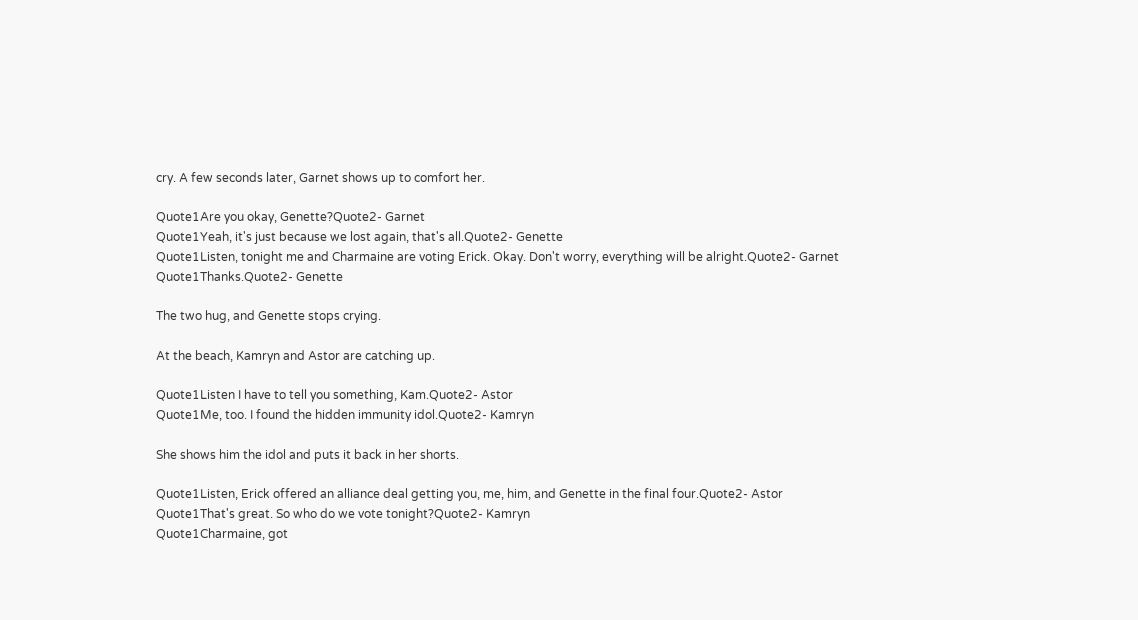cry. A few seconds later, Garnet shows up to comfort her.

Quote1Are you okay, Genette?Quote2- Garnet
Quote1Yeah, it's just because we lost again, that's all.Quote2- Genette
Quote1Listen, tonight me and Charmaine are voting Erick. Okay. Don't worry, everything will be alright.Quote2- Garnet
Quote1Thanks.Quote2- Genette

The two hug, and Genette stops crying.

At the beach, Kamryn and Astor are catching up.

Quote1Listen I have to tell you something, Kam.Quote2- Astor
Quote1Me, too. I found the hidden immunity idol.Quote2- Kamryn

She shows him the idol and puts it back in her shorts.

Quote1Listen, Erick offered an alliance deal getting you, me, him, and Genette in the final four.Quote2- Astor
Quote1That's great. So who do we vote tonight?Quote2- Kamryn
Quote1Charmaine, got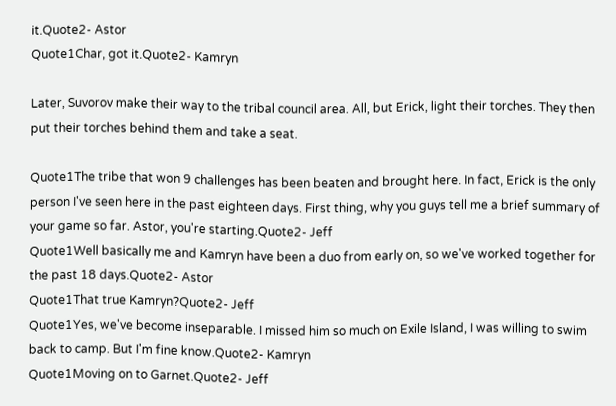it.Quote2- Astor
Quote1Char, got it.Quote2- Kamryn

Later, Suvorov make their way to the tribal council area. All, but Erick, light their torches. They then put their torches behind them and take a seat.

Quote1The tribe that won 9 challenges has been beaten and brought here. In fact, Erick is the only person I've seen here in the past eighteen days. First thing, why you guys tell me a brief summary of your game so far. Astor, you're starting.Quote2- Jeff
Quote1Well basically me and Kamryn have been a duo from early on, so we've worked together for the past 18 days.Quote2- Astor
Quote1That true Kamryn?Quote2- Jeff
Quote1Yes, we've become inseparable. I missed him so much on Exile Island, I was willing to swim back to camp. But I'm fine know.Quote2- Kamryn
Quote1Moving on to Garnet.Quote2- Jeff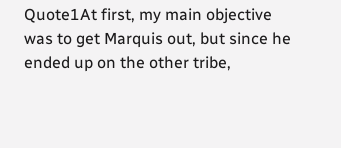Quote1At first, my main objective was to get Marquis out, but since he ended up on the other tribe,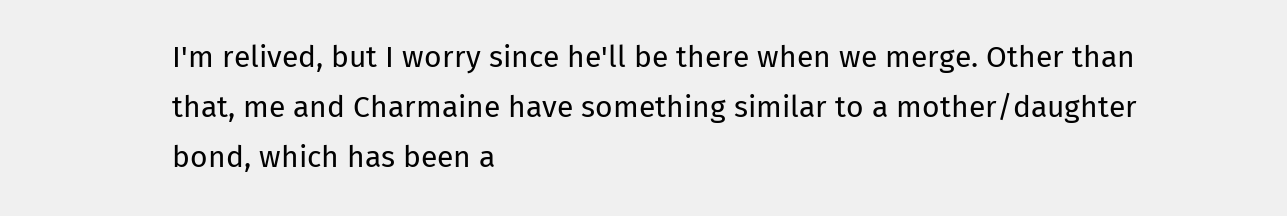I'm relived, but I worry since he'll be there when we merge. Other than that, me and Charmaine have something similar to a mother/daughter bond, which has been a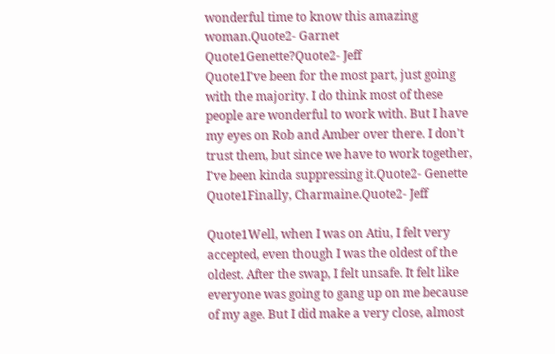wonderful time to know this amazing woman.Quote2- Garnet
Quote1Genette?Quote2- Jeff
Quote1I've been for the most part, just going with the majority. I do think most of these people are wonderful to work with. But I have my eyes on Rob and Amber over there. I don't trust them, but since we have to work together, I've been kinda suppressing it.Quote2- Genette
Quote1Finally, Charmaine.Quote2- Jeff

Quote1Well, when I was on Atiu, I felt very accepted, even though I was the oldest of the oldest. After the swap, I felt unsafe. It felt like everyone was going to gang up on me because of my age. But I did make a very close, almost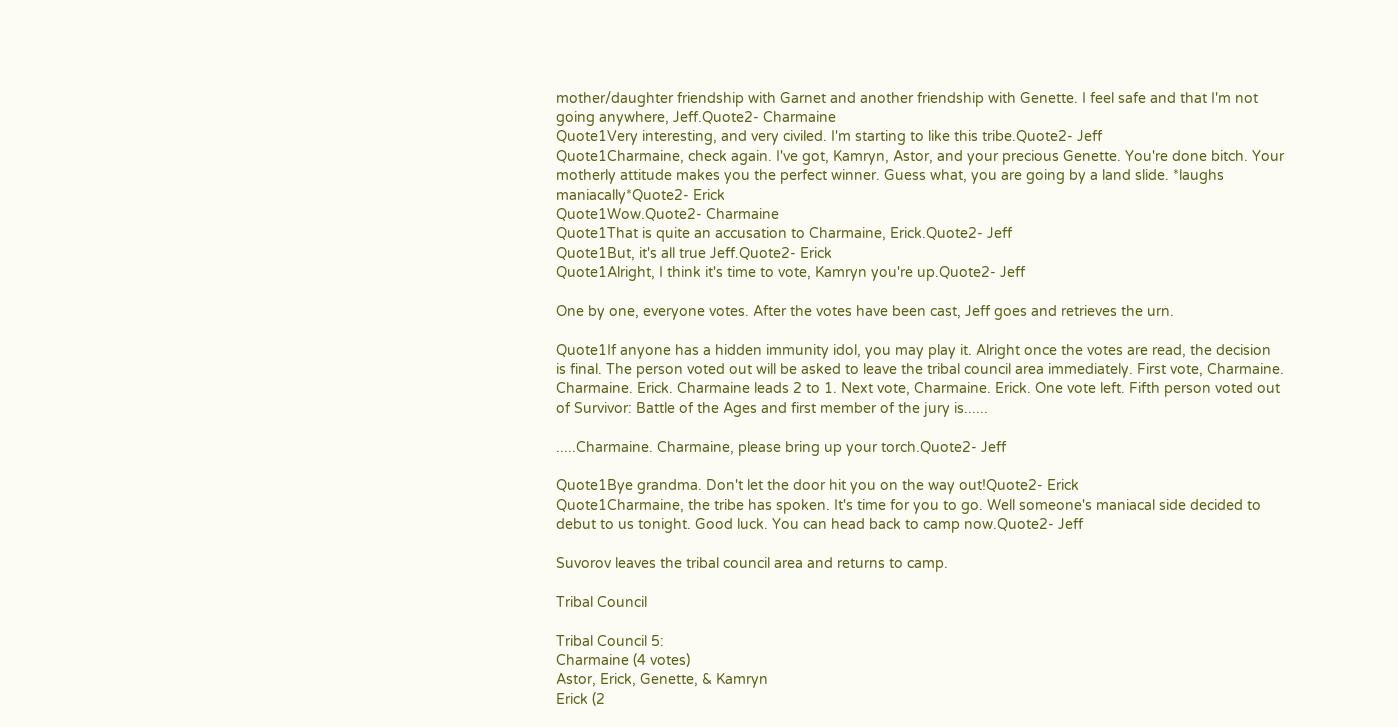mother/daughter friendship with Garnet and another friendship with Genette. I feel safe and that I'm not going anywhere, Jeff.Quote2- Charmaine
Quote1Very interesting, and very civiled. I'm starting to like this tribe.Quote2- Jeff
Quote1Charmaine, check again. I've got, Kamryn, Astor, and your precious Genette. You're done bitch. Your motherly attitude makes you the perfect winner. Guess what, you are going by a land slide. *laughs maniacally*Quote2- Erick
Quote1Wow.Quote2- Charmaine
Quote1That is quite an accusation to Charmaine, Erick.Quote2- Jeff
Quote1But, it's all true Jeff.Quote2- Erick
Quote1Alright, I think it's time to vote, Kamryn you're up.Quote2- Jeff

One by one, everyone votes. After the votes have been cast, Jeff goes and retrieves the urn.

Quote1If anyone has a hidden immunity idol, you may play it. Alright once the votes are read, the decision is final. The person voted out will be asked to leave the tribal council area immediately. First vote, Charmaine. Charmaine. Erick. Charmaine leads 2 to 1. Next vote, Charmaine. Erick. One vote left. Fifth person voted out of Survivor: Battle of the Ages and first member of the jury is......

.....Charmaine. Charmaine, please bring up your torch.Quote2- Jeff

Quote1Bye grandma. Don't let the door hit you on the way out!Quote2- Erick
Quote1Charmaine, the tribe has spoken. It's time for you to go. Well someone's maniacal side decided to debut to us tonight. Good luck. You can head back to camp now.Quote2- Jeff

Suvorov leaves the tribal council area and returns to camp.

Tribal Council

Tribal Council 5:
Charmaine (4 votes)
Astor, Erick, Genette, & Kamryn
Erick (2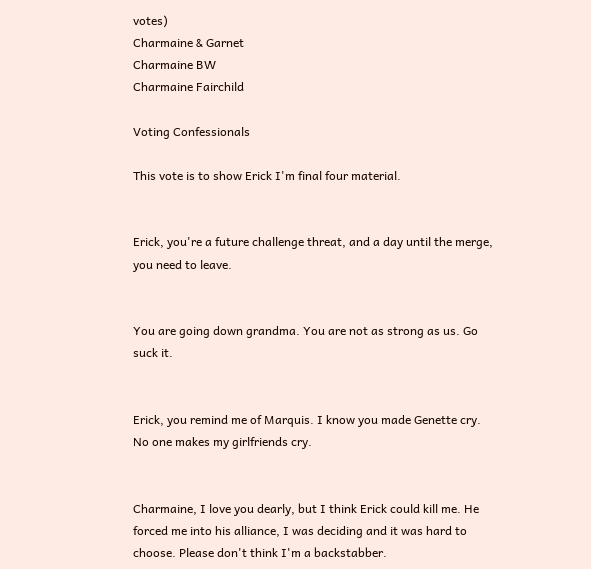votes)
Charmaine & Garnet
Charmaine BW
Charmaine Fairchild

Voting Confessionals

This vote is to show Erick I'm final four material.


Erick, you're a future challenge threat, and a day until the merge, you need to leave.


You are going down grandma. You are not as strong as us. Go suck it.


Erick, you remind me of Marquis. I know you made Genette cry. No one makes my girlfriends cry.


Charmaine, I love you dearly, but I think Erick could kill me. He forced me into his alliance, I was deciding and it was hard to choose. Please don't think I'm a backstabber.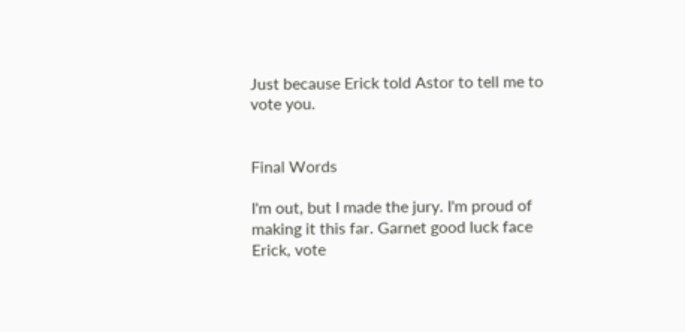Just because Erick told Astor to tell me to vote you.


Final Words

I'm out, but I made the jury. I'm proud of making it this far. Garnet good luck face Erick, vote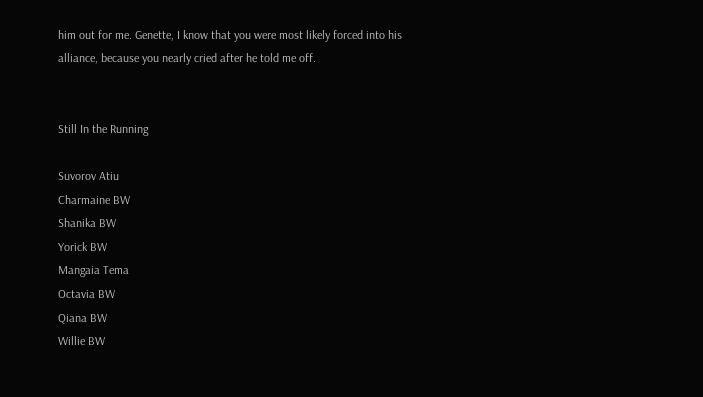him out for me. Genette, I know that you were most likely forced into his alliance, because you nearly cried after he told me off.


Still In the Running

Suvorov Atiu
Charmaine BW
Shanika BW
Yorick BW
Mangaia Tema
Octavia BW
Qiana BW
Willie BW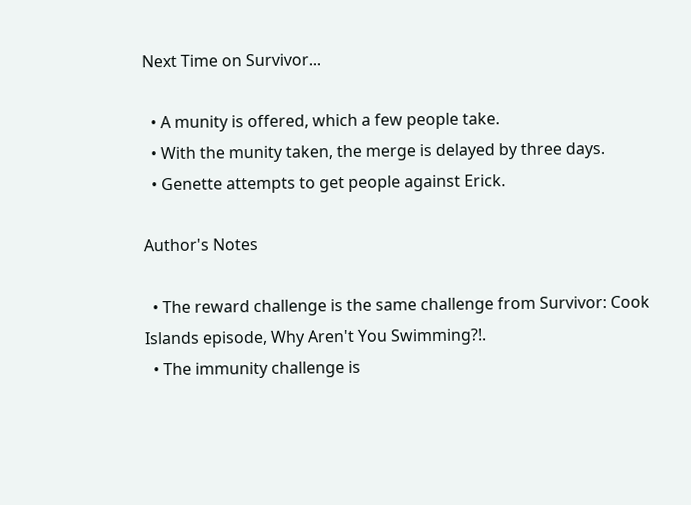Next Time on Survivor...

  • A munity is offered, which a few people take.
  • With the munity taken, the merge is delayed by three days.
  • Genette attempts to get people against Erick.

Author's Notes

  • The reward challenge is the same challenge from Survivor: Cook Islands episode, Why Aren't You Swimming?!.
  • The immunity challenge is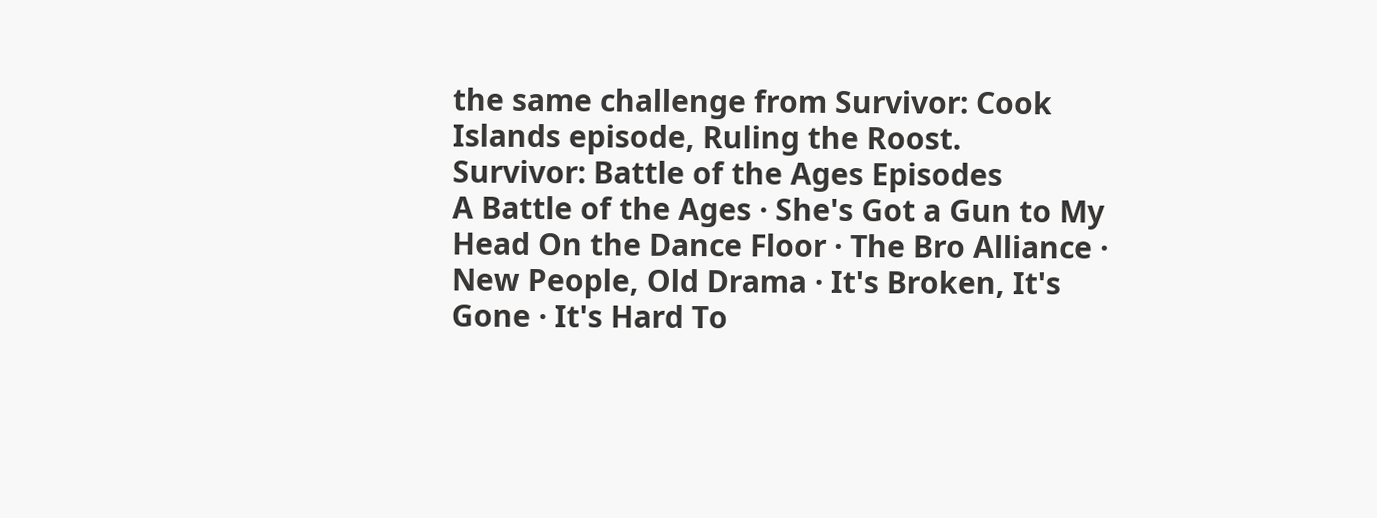the same challenge from Survivor: Cook Islands episode, Ruling the Roost.
Survivor: Battle of the Ages Episodes
A Battle of the Ages · She's Got a Gun to My Head On the Dance Floor · The Bro Alliance · New People, Old Drama · It's Broken, It's Gone · It's Hard To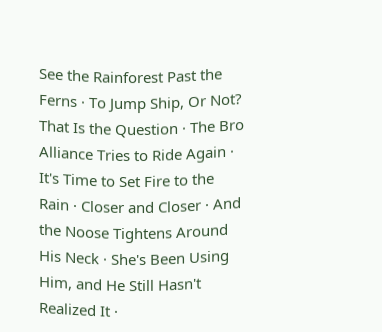See the Rainforest Past the Ferns · To Jump Ship, Or Not? That Is the Question · The Bro Alliance Tries to Ride Again · It's Time to Set Fire to the Rain · Closer and Closer · And the Noose Tightens Around His Neck · She's Been Using Him, and He Still Hasn't Realized It ·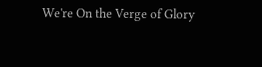We're On the Verge of Glory